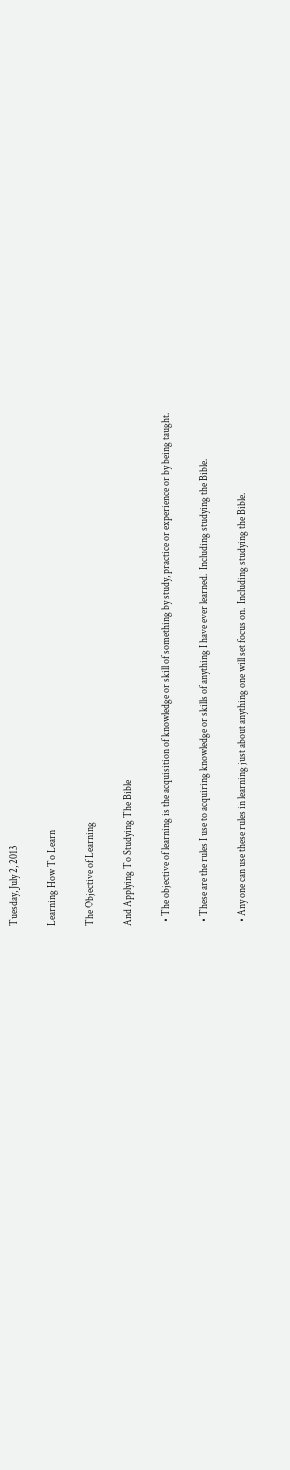Tuesday, July 2, 2013

Learning How To Learn

The Objective of Learning

And Applying To Studying The Bible

  • The objective of learning is the acquisition of knowledge or skill of something by study, practice or experience or by being taught.

  • These are the rules I use to acquiring knowledge or skills of anything I have ever learned.  Including studying the Bible.

  • Any one can use these rules in learning just about anything one will set focus on.  Including studying the Bible.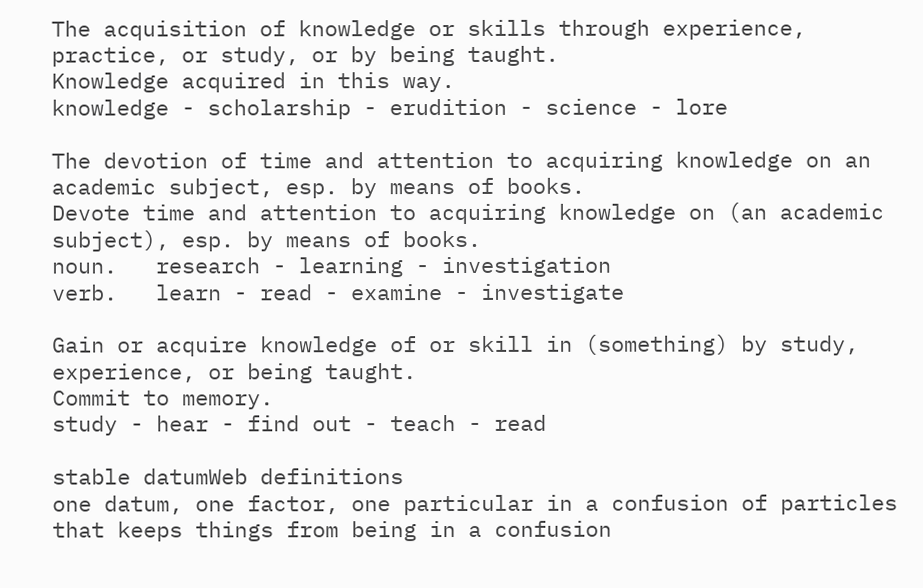The acquisition of knowledge or skills through experience, practice, or study, or by being taught.
Knowledge acquired in this way.
knowledge - scholarship - erudition - science - lore

The devotion of time and attention to acquiring knowledge on an academic subject, esp. by means of books.
Devote time and attention to acquiring knowledge on (an academic subject), esp. by means of books.
noun.   research - learning - investigation
verb.   learn - read - examine - investigate

Gain or acquire knowledge of or skill in (something) by study, experience, or being taught.
Commit to memory.
study - hear - find out - teach - read

stable datumWeb definitions
one datum, one factor, one particular in a confusion of particles that keeps things from being in a confusion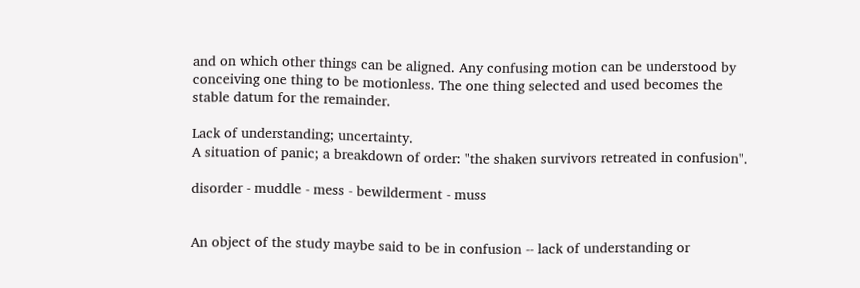and on which other things can be aligned. Any confusing motion can be understood by conceiving one thing to be motionless. The one thing selected and used becomes the stable datum for the remainder.

Lack of understanding; uncertainty.
A situation of panic; a breakdown of order: "the shaken survivors retreated in confusion".

disorder - muddle - mess - bewilderment - muss


An object of the study maybe said to be in confusion -- lack of understanding or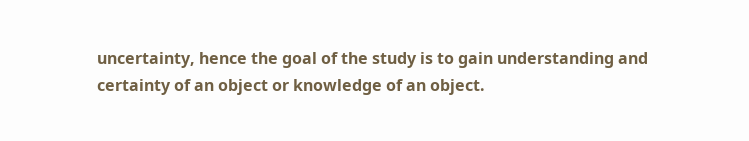uncertainty, hence the goal of the study is to gain understanding and certainty of an object or knowledge of an object.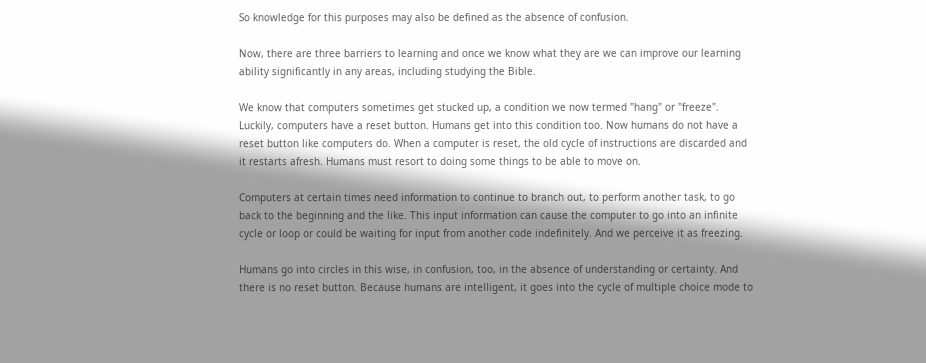So knowledge for this purposes may also be defined as the absence of confusion.

Now, there are three barriers to learning and once we know what they are we can improve our learning ability significantly in any areas, including studying the Bible.

We know that computers sometimes get stucked up, a condition we now termed "hang" or "freeze". Luckily, computers have a reset button. Humans get into this condition too. Now humans do not have a reset button like computers do. When a computer is reset, the old cycle of instructions are discarded and it restarts afresh. Humans must resort to doing some things to be able to move on.

Computers at certain times need information to continue to branch out, to perform another task, to go back to the beginning and the like. This input information can cause the computer to go into an infinite cycle or loop or could be waiting for input from another code indefinitely. And we perceive it as freezing.

Humans go into circles in this wise, in confusion, too, in the absence of understanding or certainty. And there is no reset button. Because humans are intelligent, it goes into the cycle of multiple choice mode to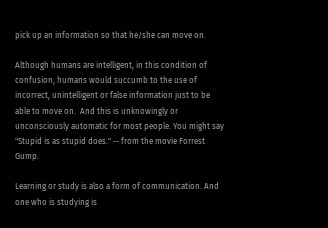pick up an information so that he/she can move on.

Although humans are intelligent, in this condition of confusion, humans would succumb to the use of incorrect, unintelligent or false information just to be able to move on.  And this is unknowingly or unconsciously automatic for most people. You might say "Stupid is as stupid does." -- from the movie Forrest Gump.

Learning or study is also a form of communication. And one who is studying is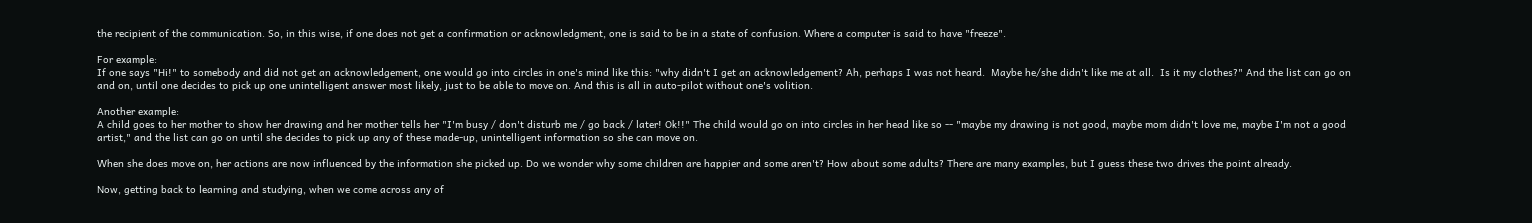the recipient of the communication. So, in this wise, if one does not get a confirmation or acknowledgment, one is said to be in a state of confusion. Where a computer is said to have "freeze".

For example:
If one says "Hi!" to somebody and did not get an acknowledgement, one would go into circles in one's mind like this: "why didn't I get an acknowledgement? Ah, perhaps I was not heard.  Maybe he/she didn't like me at all.  Is it my clothes?" And the list can go on and on, until one decides to pick up one unintelligent answer most likely, just to be able to move on. And this is all in auto-pilot without one's volition.

Another example:
A child goes to her mother to show her drawing and her mother tells her "I'm busy / don't disturb me / go back / later! Ok!!" The child would go on into circles in her head like so -- "maybe my drawing is not good, maybe mom didn't love me, maybe I'm not a good artist," and the list can go on until she decides to pick up any of these made-up, unintelligent information so she can move on.

When she does move on, her actions are now influenced by the information she picked up. Do we wonder why some children are happier and some aren't? How about some adults? There are many examples, but I guess these two drives the point already.

Now, getting back to learning and studying, when we come across any of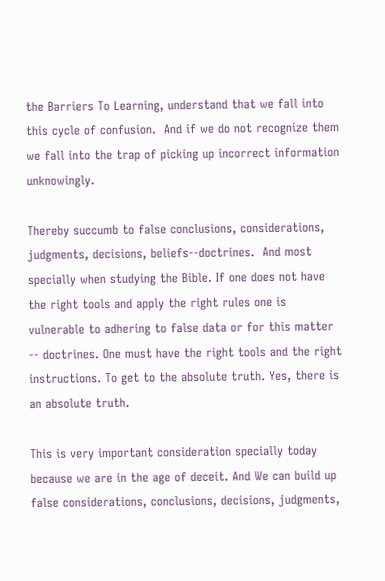the Barriers To Learning, understand that we fall into this cycle of confusion.  And if we do not recognize them we fall into the trap of picking up incorrect information unknowingly.

Thereby succumb to false conclusions, considerations, judgments, decisions, beliefs--doctrines.  And most specially when studying the Bible. If one does not have the right tools and apply the right rules one is vulnerable to adhering to false data or for this matter -- doctrines. One must have the right tools and the right instructions. To get to the absolute truth. Yes, there is an absolute truth.

This is very important consideration specially today because we are in the age of deceit. And We can build up false considerations, conclusions, decisions, judgments,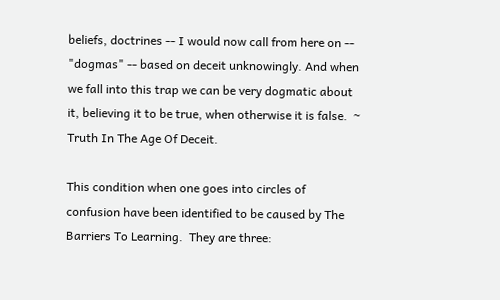beliefs, doctrines -- I would now call from here on -- "dogmas" -- based on deceit unknowingly. And when we fall into this trap we can be very dogmatic about it, believing it to be true, when otherwise it is false.  ~ Truth In The Age Of Deceit.

This condition when one goes into circles of confusion have been identified to be caused by The Barriers To Learning.  They are three: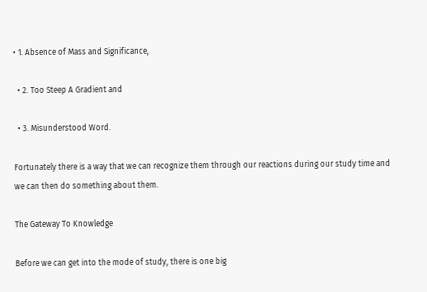• 1. Absence of Mass and Significance,

  • 2. Too Steep A Gradient and

  • 3. Misunderstood Word.

Fortunately there is a way that we can recognize them through our reactions during our study time and we can then do something about them.

The Gateway To Knowledge

Before we can get into the mode of study, there is one big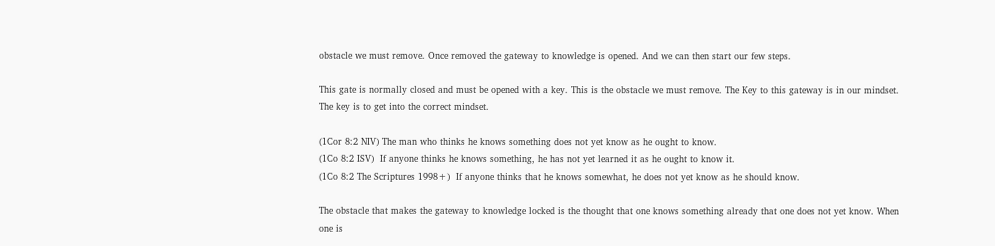obstacle we must remove. Once removed the gateway to knowledge is opened. And we can then start our few steps.

This gate is normally closed and must be opened with a key. This is the obstacle we must remove. The Key to this gateway is in our mindset. The key is to get into the correct mindset.

(1Cor 8:2 NIV) The man who thinks he knows something does not yet know as he ought to know.
(1Co 8:2 ISV)  If anyone thinks he knows something, he has not yet learned it as he ought to know it.
(1Co 8:2 The Scriptures 1998+)  If anyone thinks that he knows somewhat, he does not yet know as he should know.

The obstacle that makes the gateway to knowledge locked is the thought that one knows something already that one does not yet know. When one is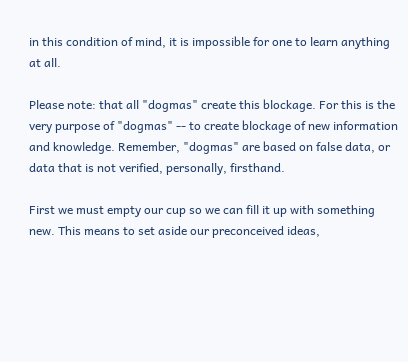in this condition of mind, it is impossible for one to learn anything at all.

Please note: that all "dogmas" create this blockage. For this is the very purpose of "dogmas" -- to create blockage of new information and knowledge. Remember, "dogmas" are based on false data, or data that is not verified, personally, firsthand.

First we must empty our cup so we can fill it up with something new. This means to set aside our preconceived ideas,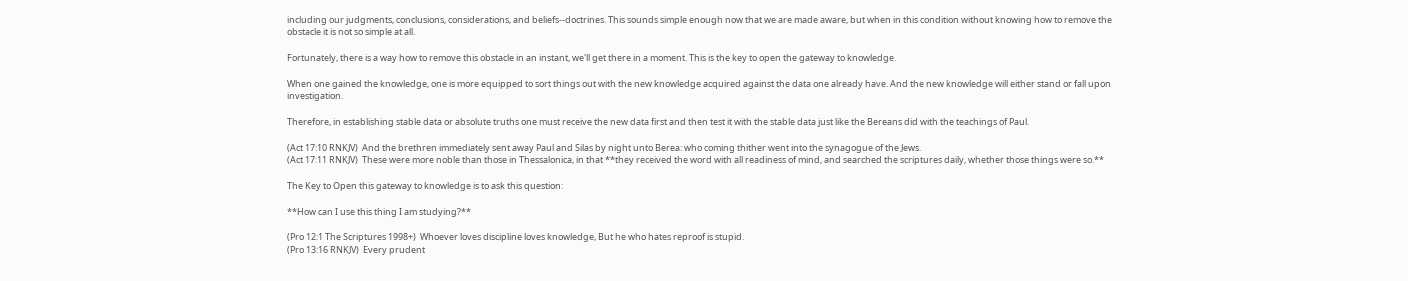including our judgments, conclusions, considerations, and beliefs--doctrines. This sounds simple enough now that we are made aware, but when in this condition without knowing how to remove the obstacle it is not so simple at all.

Fortunately, there is a way how to remove this obstacle in an instant, we'll get there in a moment. This is the key to open the gateway to knowledge.

When one gained the knowledge, one is more equipped to sort things out with the new knowledge acquired against the data one already have. And the new knowledge will either stand or fall upon investigation.

Therefore, in establishing stable data or absolute truths one must receive the new data first and then test it with the stable data just like the Bereans did with the teachings of Paul.

(Act 17:10 RNKJV)  And the brethren immediately sent away Paul and Silas by night unto Berea: who coming thither went into the synagogue of the Jews.
(Act 17:11 RNKJV)  These were more noble than those in Thessalonica, in that **they received the word with all readiness of mind, and searched the scriptures daily, whether those things were so.**

The Key to Open this gateway to knowledge is to ask this question:

**How can I use this thing I am studying?**

(Pro 12:1 The Scriptures 1998+)  Whoever loves discipline loves knowledge, But he who hates reproof is stupid.
(Pro 13:16 RNKJV)  Every prudent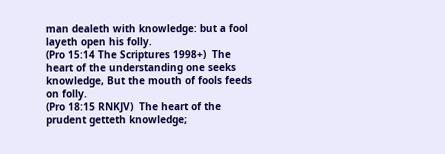man dealeth with knowledge: but a fool layeth open his folly.
(Pro 15:14 The Scriptures 1998+)  The heart of the understanding one seeks knowledge, But the mouth of fools feeds on folly.
(Pro 18:15 RNKJV)  The heart of the prudent getteth knowledge;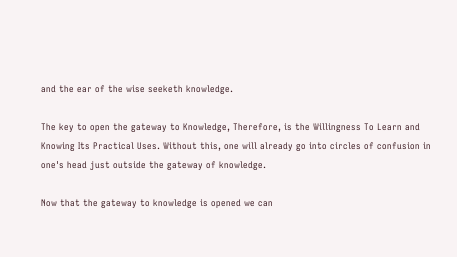and the ear of the wise seeketh knowledge.

The key to open the gateway to Knowledge, Therefore, is the Willingness To Learn and Knowing Its Practical Uses. Without this, one will already go into circles of confusion in one's head just outside the gateway of knowledge.

Now that the gateway to knowledge is opened we can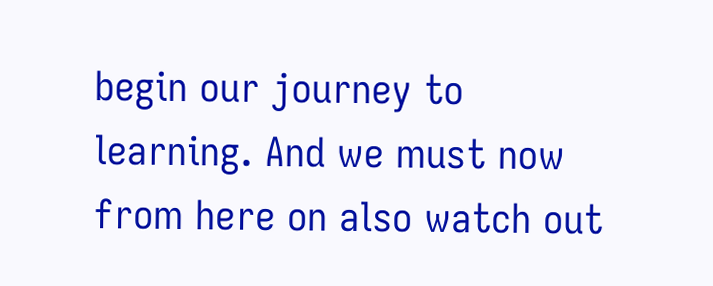begin our journey to learning. And we must now from here on also watch out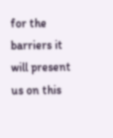for the barriers it will present us on this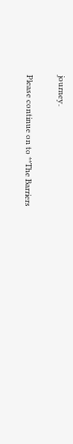journey.

Please continue on to **The Barriers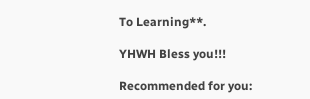To Learning**.

YHWH Bless you!!!

Recommended for you: